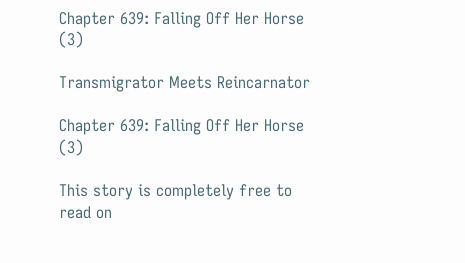Chapter 639: Falling Off Her Horse (3)

Transmigrator Meets Reincarnator

Chapter 639: Falling Off Her Horse (3)

This story is completely free to read on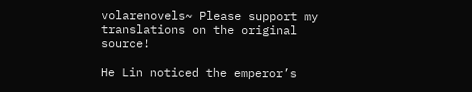volarenovels~ Please support my translations on the original source!

He Lin noticed the emperor’s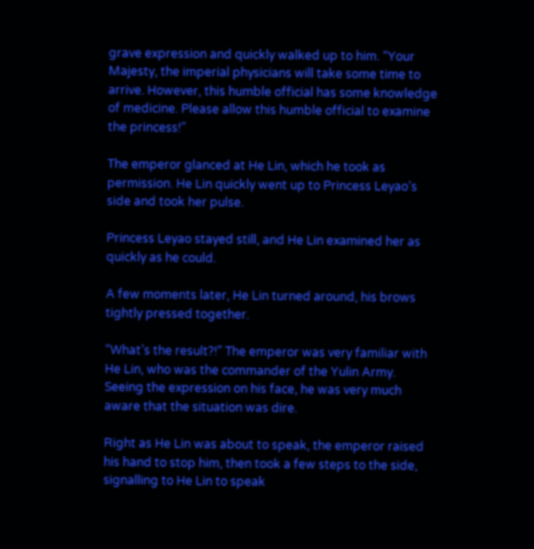grave expression and quickly walked up to him. “Your Majesty, the imperial physicians will take some time to arrive. However, this humble official has some knowledge of medicine. Please allow this humble official to examine the princess!”

The emperor glanced at He Lin, which he took as permission. He Lin quickly went up to Princess Leyao’s side and took her pulse.

Princess Leyao stayed still, and He Lin examined her as quickly as he could.

A few moments later, He Lin turned around, his brows tightly pressed together.

“What’s the result?!” The emperor was very familiar with He Lin, who was the commander of the Yulin Army. Seeing the expression on his face, he was very much aware that the situation was dire.

Right as He Lin was about to speak, the emperor raised his hand to stop him, then took a few steps to the side, signalling to He Lin to speak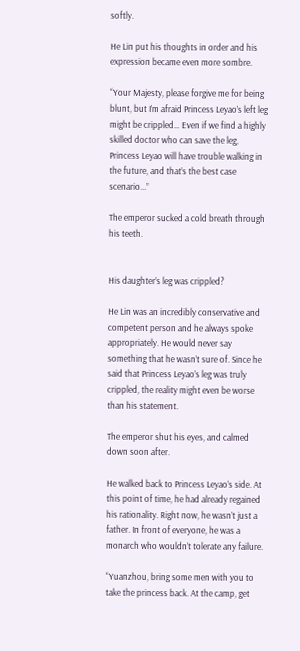softly.

He Lin put his thoughts in order and his expression became even more sombre.

“Your Majesty, please forgive me for being blunt, but I’m afraid Princess Leyao’s left leg might be crippled… Even if we find a highly skilled doctor who can save the leg, Princess Leyao will have trouble walking in the future, and that’s the best case scenario...”

The emperor sucked a cold breath through his teeth.


His daughter’s leg was crippled?

He Lin was an incredibly conservative and competent person and he always spoke appropriately. He would never say something that he wasn’t sure of. Since he said that Princess Leyao’s leg was truly crippled, the reality might even be worse than his statement.

The emperor shut his eyes, and calmed down soon after.

He walked back to Princess Leyao’s side. At this point of time, he had already regained his rationality. Right now, he wasn’t just a father. In front of everyone, he was a monarch who wouldn’t tolerate any failure.

“Yuanzhou, bring some men with you to take the princess back. At the camp, get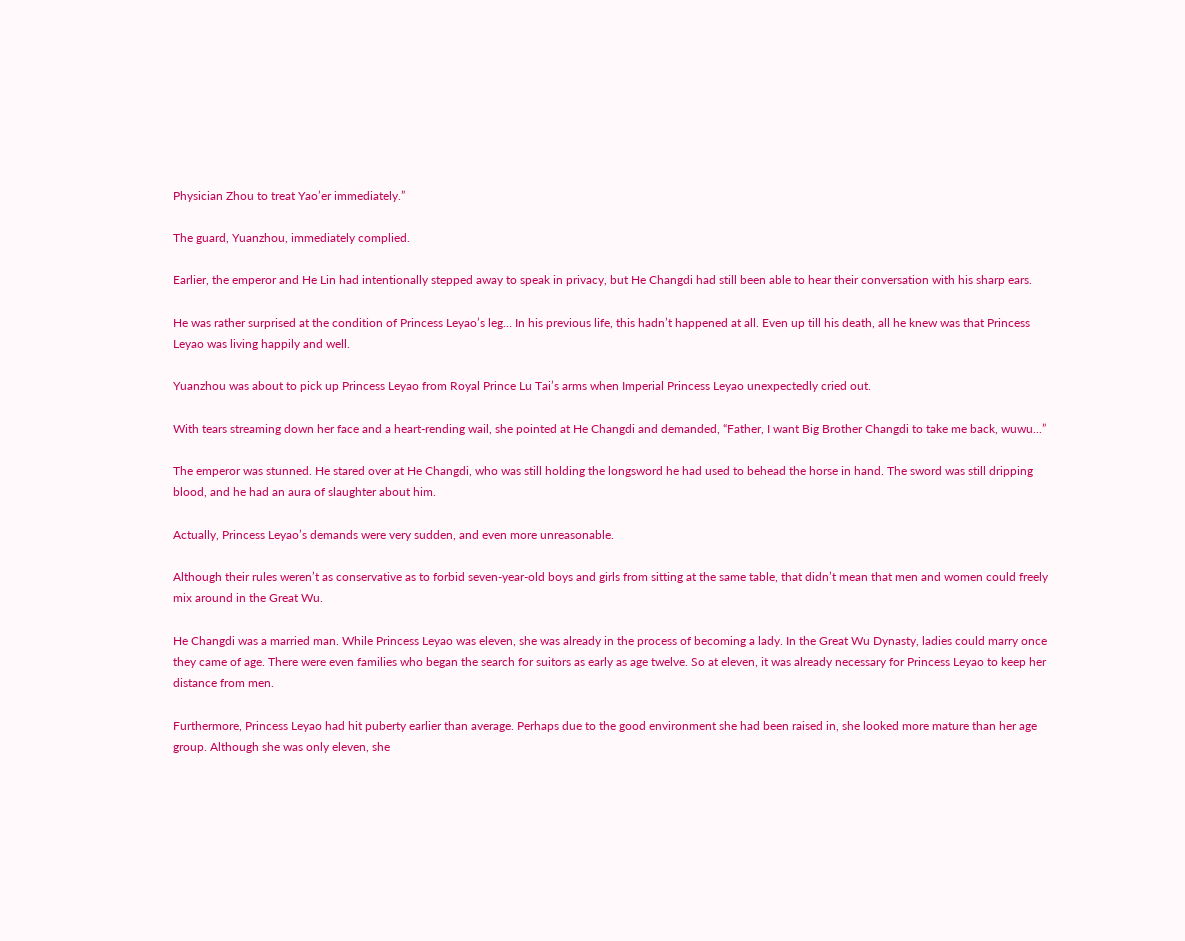Physician Zhou to treat Yao’er immediately.”

The guard, Yuanzhou, immediately complied.

Earlier, the emperor and He Lin had intentionally stepped away to speak in privacy, but He Changdi had still been able to hear their conversation with his sharp ears.

He was rather surprised at the condition of Princess Leyao’s leg… In his previous life, this hadn’t happened at all. Even up till his death, all he knew was that Princess Leyao was living happily and well.

Yuanzhou was about to pick up Princess Leyao from Royal Prince Lu Tai’s arms when Imperial Princess Leyao unexpectedly cried out.

With tears streaming down her face and a heart-rending wail, she pointed at He Changdi and demanded, “Father, I want Big Brother Changdi to take me back, wuwu...”

The emperor was stunned. He stared over at He Changdi, who was still holding the longsword he had used to behead the horse in hand. The sword was still dripping blood, and he had an aura of slaughter about him.

Actually, Princess Leyao’s demands were very sudden, and even more unreasonable.

Although their rules weren’t as conservative as to forbid seven-year-old boys and girls from sitting at the same table, that didn’t mean that men and women could freely mix around in the Great Wu.

He Changdi was a married man. While Princess Leyao was eleven, she was already in the process of becoming a lady. In the Great Wu Dynasty, ladies could marry once they came of age. There were even families who began the search for suitors as early as age twelve. So at eleven, it was already necessary for Princess Leyao to keep her distance from men.

Furthermore, Princess Leyao had hit puberty earlier than average. Perhaps due to the good environment she had been raised in, she looked more mature than her age group. Although she was only eleven, she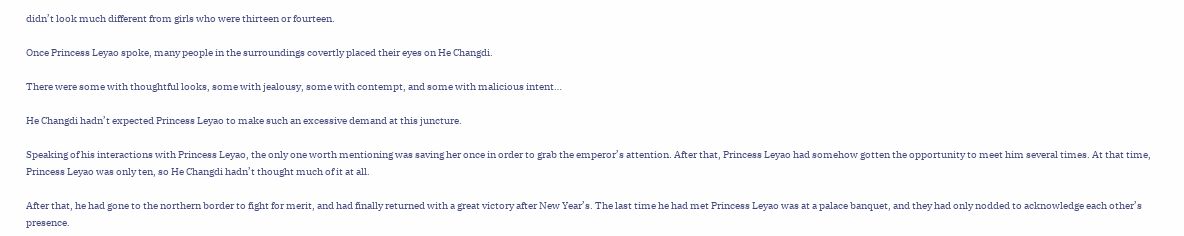didn’t look much different from girls who were thirteen or fourteen.

Once Princess Leyao spoke, many people in the surroundings covertly placed their eyes on He Changdi.

There were some with thoughtful looks, some with jealousy, some with contempt, and some with malicious intent…

He Changdi hadn’t expected Princess Leyao to make such an excessive demand at this juncture.

Speaking of his interactions with Princess Leyao, the only one worth mentioning was saving her once in order to grab the emperor’s attention. After that, Princess Leyao had somehow gotten the opportunity to meet him several times. At that time, Princess Leyao was only ten, so He Changdi hadn’t thought much of it at all.

After that, he had gone to the northern border to fight for merit, and had finally returned with a great victory after New Year’s. The last time he had met Princess Leyao was at a palace banquet, and they had only nodded to acknowledge each other’s presence.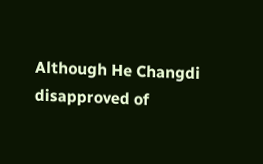Although He Changdi disapproved of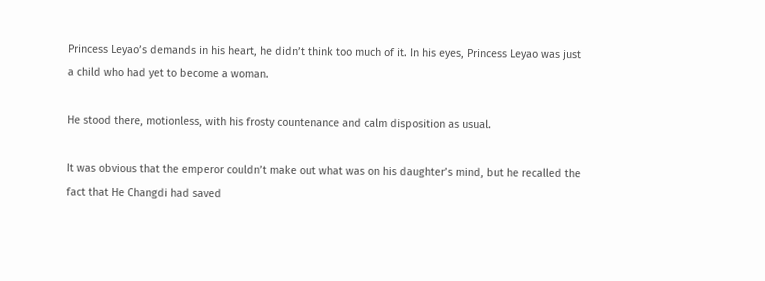Princess Leyao’s demands in his heart, he didn’t think too much of it. In his eyes, Princess Leyao was just a child who had yet to become a woman.

He stood there, motionless, with his frosty countenance and calm disposition as usual.

It was obvious that the emperor couldn’t make out what was on his daughter’s mind, but he recalled the fact that He Changdi had saved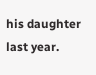his daughter last year.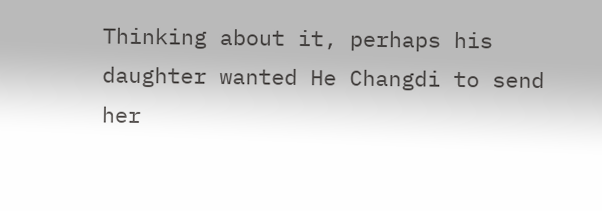Thinking about it, perhaps his daughter wanted He Changdi to send her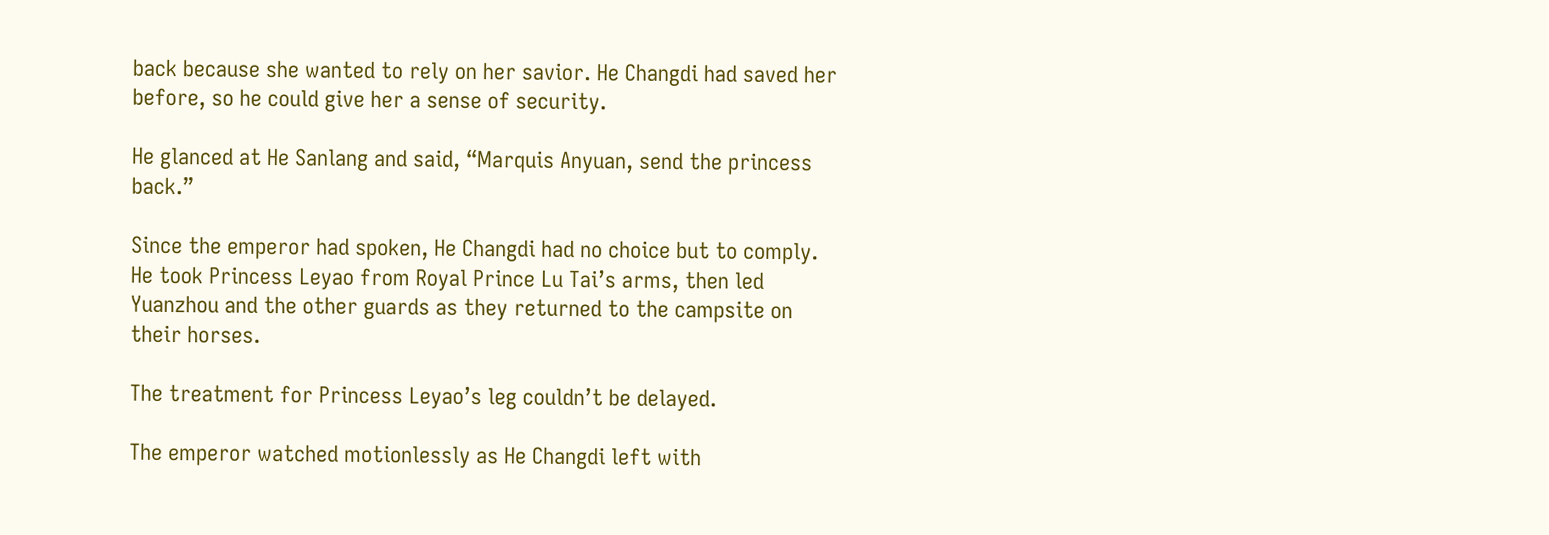back because she wanted to rely on her savior. He Changdi had saved her before, so he could give her a sense of security.

He glanced at He Sanlang and said, “Marquis Anyuan, send the princess back.”

Since the emperor had spoken, He Changdi had no choice but to comply. He took Princess Leyao from Royal Prince Lu Tai’s arms, then led Yuanzhou and the other guards as they returned to the campsite on their horses.

The treatment for Princess Leyao’s leg couldn’t be delayed.

The emperor watched motionlessly as He Changdi left with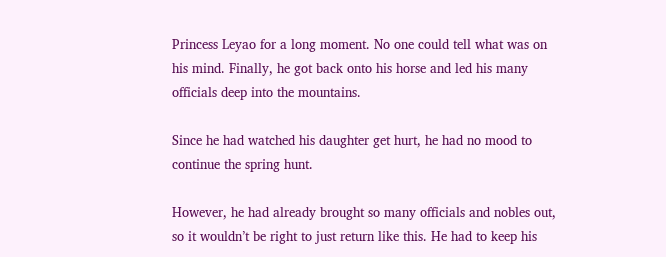Princess Leyao for a long moment. No one could tell what was on his mind. Finally, he got back onto his horse and led his many officials deep into the mountains.

Since he had watched his daughter get hurt, he had no mood to continue the spring hunt.

However, he had already brought so many officials and nobles out, so it wouldn’t be right to just return like this. He had to keep his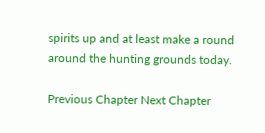spirits up and at least make a round around the hunting grounds today.

Previous Chapter Next Chapter